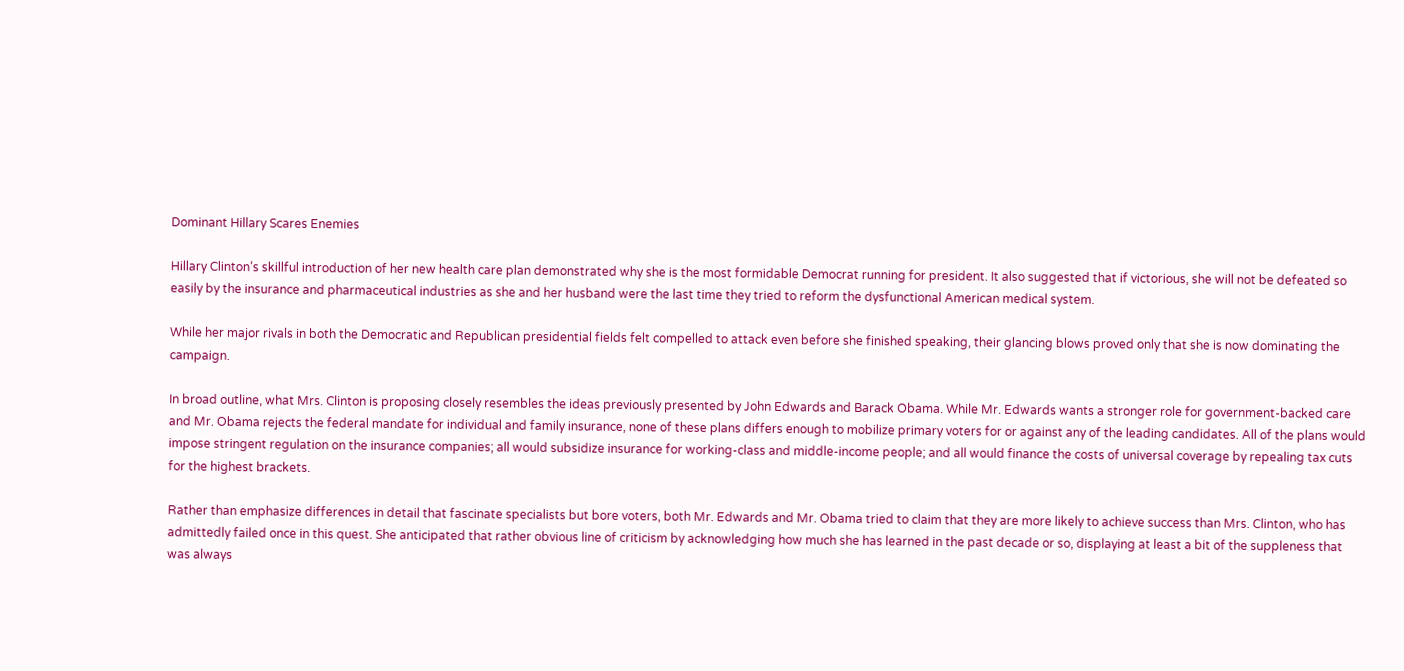Dominant Hillary Scares Enemies

Hillary Clinton’s skillful introduction of her new health care plan demonstrated why she is the most formidable Democrat running for president. It also suggested that if victorious, she will not be defeated so easily by the insurance and pharmaceutical industries as she and her husband were the last time they tried to reform the dysfunctional American medical system.

While her major rivals in both the Democratic and Republican presidential fields felt compelled to attack even before she finished speaking, their glancing blows proved only that she is now dominating the campaign.

In broad outline, what Mrs. Clinton is proposing closely resembles the ideas previously presented by John Edwards and Barack Obama. While Mr. Edwards wants a stronger role for government-backed care and Mr. Obama rejects the federal mandate for individual and family insurance, none of these plans differs enough to mobilize primary voters for or against any of the leading candidates. All of the plans would impose stringent regulation on the insurance companies; all would subsidize insurance for working-class and middle-income people; and all would finance the costs of universal coverage by repealing tax cuts for the highest brackets.

Rather than emphasize differences in detail that fascinate specialists but bore voters, both Mr. Edwards and Mr. Obama tried to claim that they are more likely to achieve success than Mrs. Clinton, who has admittedly failed once in this quest. She anticipated that rather obvious line of criticism by acknowledging how much she has learned in the past decade or so, displaying at least a bit of the suppleness that was always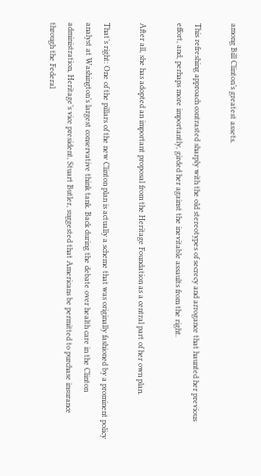among Bill Clinton’s greatest assets.

This refreshing approach contrasted sharply with the old stereotypes of secrecy and arrogance that haunted her previous effort, and, perhaps more importantly, girded her against the inevitable assaults from the right.

After all, she has adopted an important proposal from the Heritage Foundation as a central part of her own plan.

That’s right: One of the pillars of the new Clinton plan is actually a scheme that was originally fashioned by a prominent policy analyst at Washington’s largest conservative think tank. Back during the debate over health care in the Clinton administration, Heritage’s vice president, Stuart Butler, suggested that Americans be permitted to purchase insurance through the Federal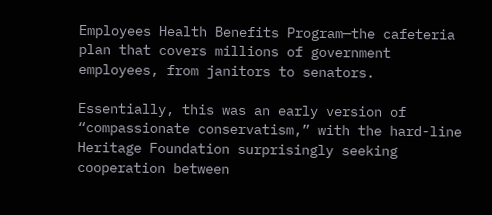Employees Health Benefits Program—the cafeteria plan that covers millions of government employees, from janitors to senators.

Essentially, this was an early version of “compassionate conservatism,” with the hard-line Heritage Foundation surprisingly seeking cooperation between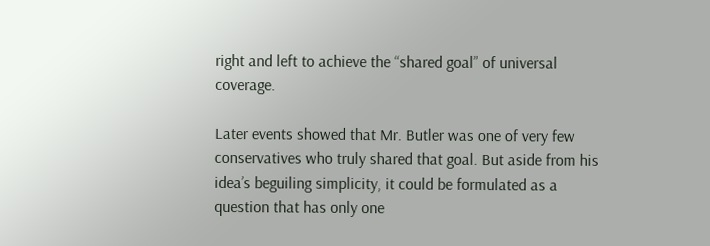right and left to achieve the “shared goal” of universal coverage.

Later events showed that Mr. Butler was one of very few conservatives who truly shared that goal. But aside from his idea’s beguiling simplicity, it could be formulated as a question that has only one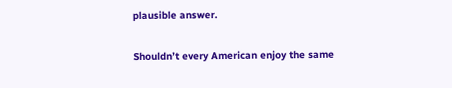plausible answer.

Shouldn’t every American enjoy the same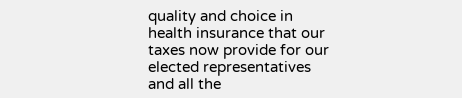quality and choice in health insurance that our taxes now provide for our elected representatives and all the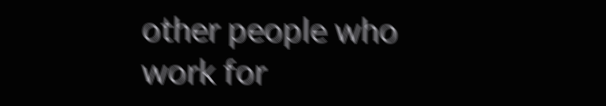other people who work for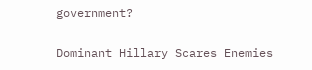government?

Dominant Hillary Scares Enemies